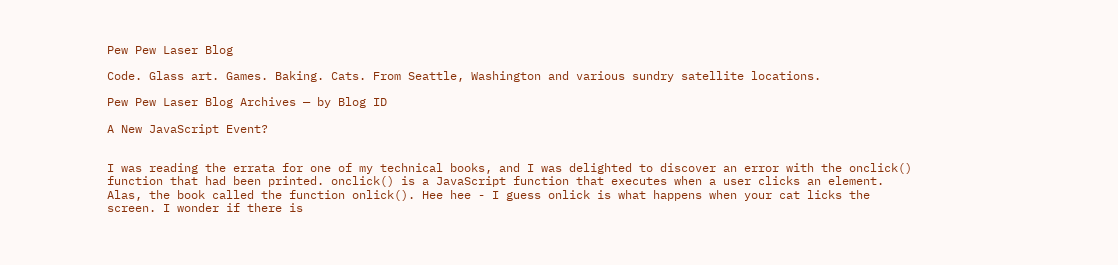Pew Pew Laser Blog

Code. Glass art. Games. Baking. Cats. From Seattle, Washington and various sundry satellite locations.

Pew Pew Laser Blog Archives — by Blog ID

A New JavaScript Event?


I was reading the errata for one of my technical books, and I was delighted to discover an error with the onclick() function that had been printed. onclick() is a JavaScript function that executes when a user clicks an element. Alas, the book called the function onlick(). Hee hee - I guess onlick is what happens when your cat licks the screen. I wonder if there is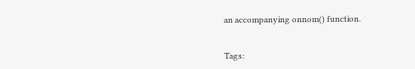an accompanying onnom() function.


Tags: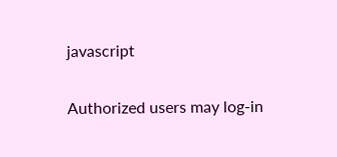javascript

Authorized users may log-in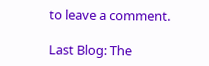to leave a comment.

Last Blog: The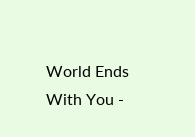World Ends With You -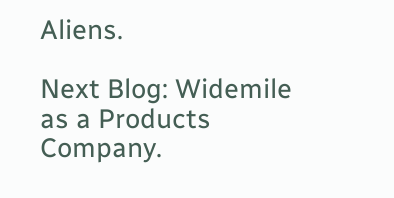Aliens.

Next Blog: Widemile as a Products Company.